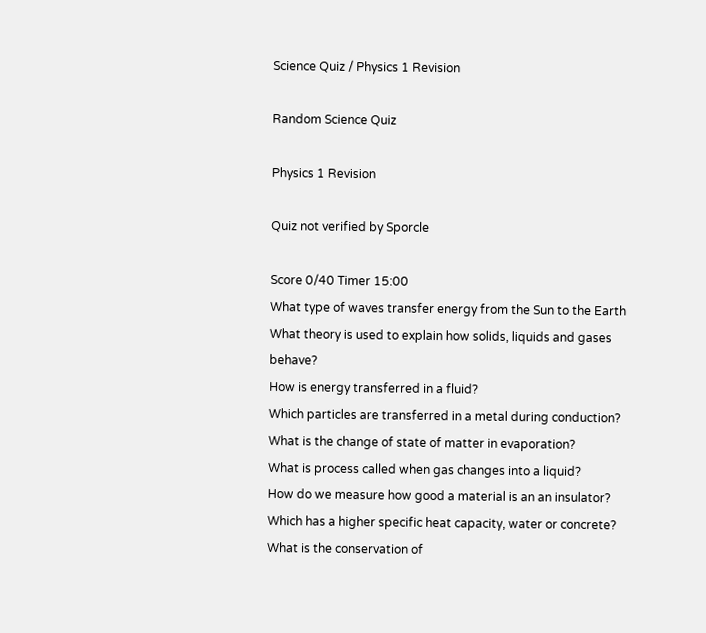Science Quiz / Physics 1 Revision

Random Science Quiz

Physics 1 Revision

Quiz not verified by Sporcle

Score 0/40 Timer 15:00
What type of waves transfer energy from the Sun to the Earth
What theory is used to explain how solids, liquids and gases behave?
How is energy transferred in a fluid?
Which particles are transferred in a metal during conduction?
What is the change of state of matter in evaporation?
What is process called when gas changes into a liquid?
How do we measure how good a material is an an insulator?
Which has a higher specific heat capacity, water or concrete?
What is the conservation of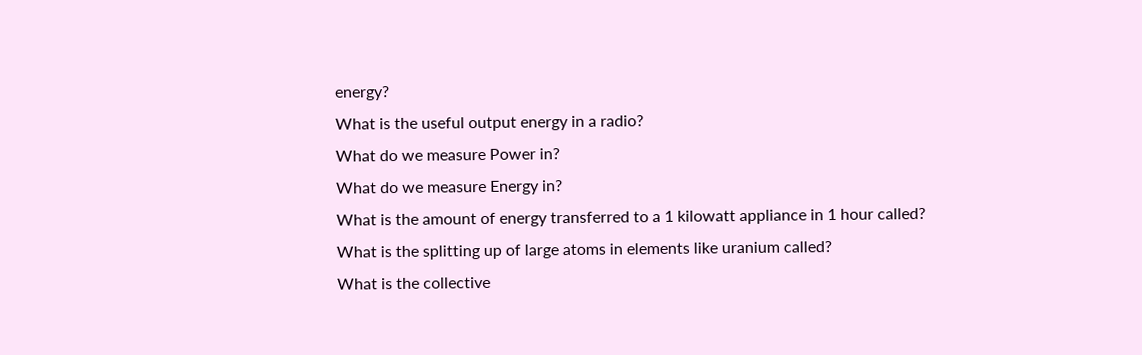energy?
What is the useful output energy in a radio?
What do we measure Power in?
What do we measure Energy in?
What is the amount of energy transferred to a 1 kilowatt appliance in 1 hour called?
What is the splitting up of large atoms in elements like uranium called?
What is the collective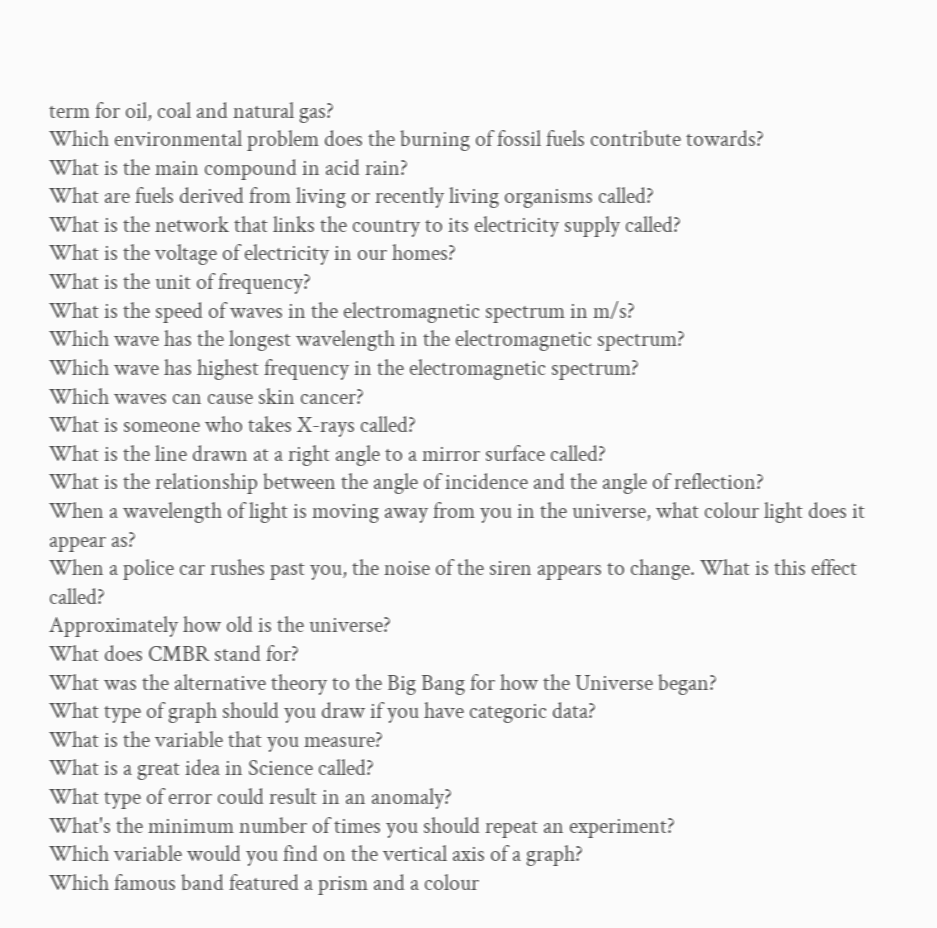term for oil, coal and natural gas?
Which environmental problem does the burning of fossil fuels contribute towards?
What is the main compound in acid rain?
What are fuels derived from living or recently living organisms called?
What is the network that links the country to its electricity supply called?
What is the voltage of electricity in our homes?
What is the unit of frequency?
What is the speed of waves in the electromagnetic spectrum in m/s?
Which wave has the longest wavelength in the electromagnetic spectrum?
Which wave has highest frequency in the electromagnetic spectrum?
Which waves can cause skin cancer?
What is someone who takes X-rays called?
What is the line drawn at a right angle to a mirror surface called?
What is the relationship between the angle of incidence and the angle of reflection?
When a wavelength of light is moving away from you in the universe, what colour light does it appear as?
When a police car rushes past you, the noise of the siren appears to change. What is this effect called?
Approximately how old is the universe?
What does CMBR stand for?
What was the alternative theory to the Big Bang for how the Universe began?
What type of graph should you draw if you have categoric data?
What is the variable that you measure?
What is a great idea in Science called?
What type of error could result in an anomaly?
What's the minimum number of times you should repeat an experiment?
Which variable would you find on the vertical axis of a graph?
Which famous band featured a prism and a colour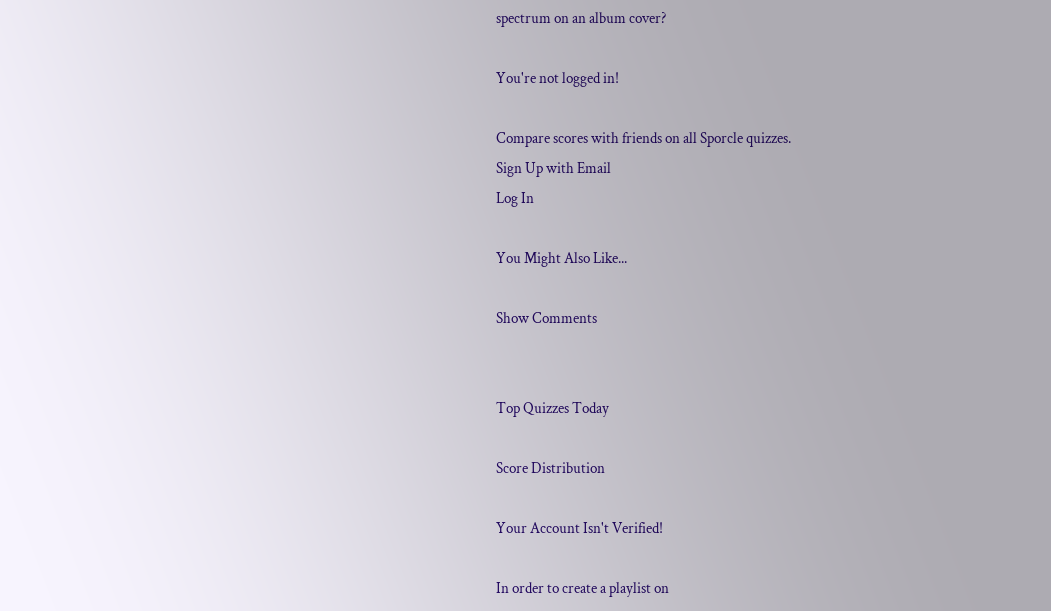spectrum on an album cover?

You're not logged in!

Compare scores with friends on all Sporcle quizzes.
Sign Up with Email
Log In

You Might Also Like...

Show Comments


Top Quizzes Today

Score Distribution

Your Account Isn't Verified!

In order to create a playlist on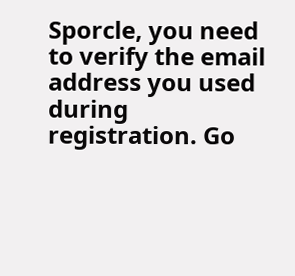Sporcle, you need to verify the email address you used during registration. Go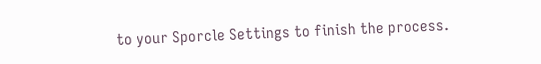to your Sporcle Settings to finish the process.